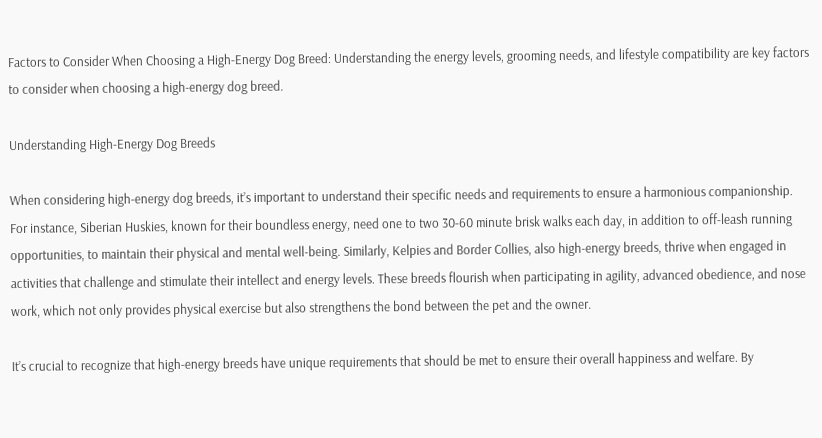Factors to Consider When Choosing a High-Energy Dog Breed: Understanding the energy levels, grooming needs, and lifestyle compatibility are key factors to consider when choosing a high-energy dog breed.

Understanding High-Energy Dog Breeds

When considering high-energy dog breeds, it’s important to understand their specific needs and requirements to ensure a harmonious companionship. For instance, Siberian Huskies, known for their boundless energy, need one to two 30-60 minute brisk walks each day, in addition to off-leash running opportunities, to maintain their physical and mental well-being. Similarly, Kelpies and Border Collies, also high-energy breeds, thrive when engaged in activities that challenge and stimulate their intellect and energy levels. These breeds flourish when participating in agility, advanced obedience, and nose work, which not only provides physical exercise but also strengthens the bond between the pet and the owner.

It’s crucial to recognize that high-energy breeds have unique requirements that should be met to ensure their overall happiness and welfare. By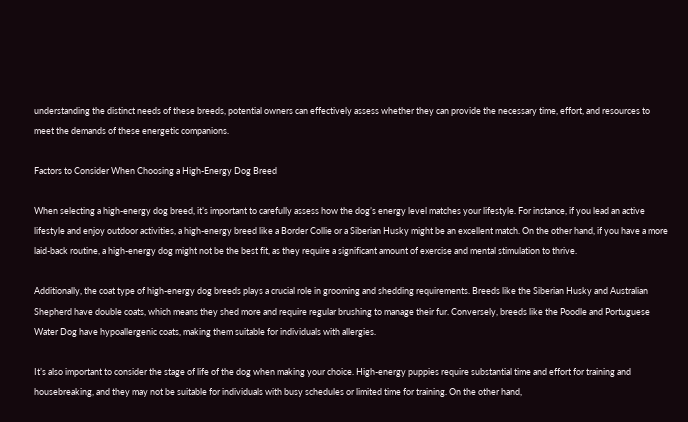understanding the distinct needs of these breeds, potential owners can effectively assess whether they can provide the necessary time, effort, and resources to meet the demands of these energetic companions.

Factors to Consider When Choosing a High-Energy Dog Breed

When selecting a high-energy dog breed, it’s important to carefully assess how the dog’s energy level matches your lifestyle. For instance, if you lead an active lifestyle and enjoy outdoor activities, a high-energy breed like a Border Collie or a Siberian Husky might be an excellent match. On the other hand, if you have a more laid-back routine, a high-energy dog might not be the best fit, as they require a significant amount of exercise and mental stimulation to thrive.

Additionally, the coat type of high-energy dog breeds plays a crucial role in grooming and shedding requirements. Breeds like the Siberian Husky and Australian Shepherd have double coats, which means they shed more and require regular brushing to manage their fur. Conversely, breeds like the Poodle and Portuguese Water Dog have hypoallergenic coats, making them suitable for individuals with allergies.

It’s also important to consider the stage of life of the dog when making your choice. High-energy puppies require substantial time and effort for training and housebreaking, and they may not be suitable for individuals with busy schedules or limited time for training. On the other hand,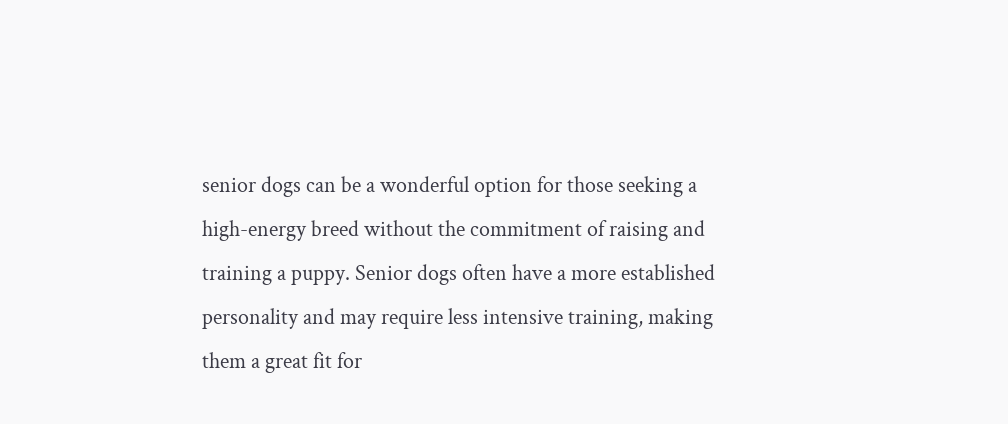senior dogs can be a wonderful option for those seeking a high-energy breed without the commitment of raising and training a puppy. Senior dogs often have a more established personality and may require less intensive training, making them a great fit for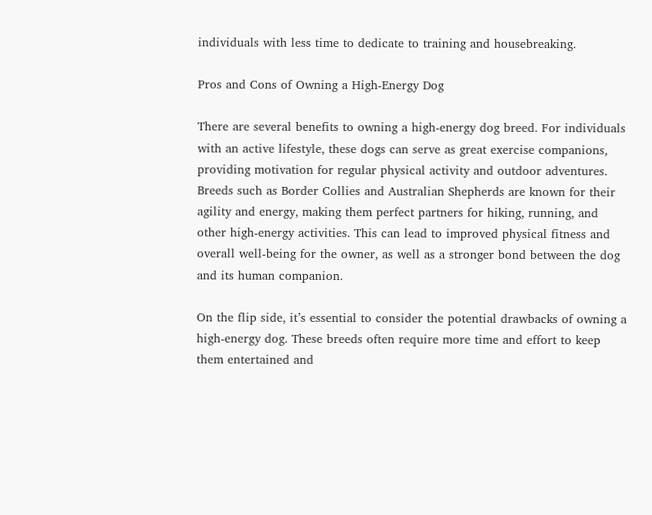individuals with less time to dedicate to training and housebreaking.

Pros and Cons of Owning a High-Energy Dog

There are several benefits to owning a high-energy dog breed. For individuals with an active lifestyle, these dogs can serve as great exercise companions, providing motivation for regular physical activity and outdoor adventures. Breeds such as Border Collies and Australian Shepherds are known for their agility and energy, making them perfect partners for hiking, running, and other high-energy activities. This can lead to improved physical fitness and overall well-being for the owner, as well as a stronger bond between the dog and its human companion.

On the flip side, it’s essential to consider the potential drawbacks of owning a high-energy dog. These breeds often require more time and effort to keep them entertained and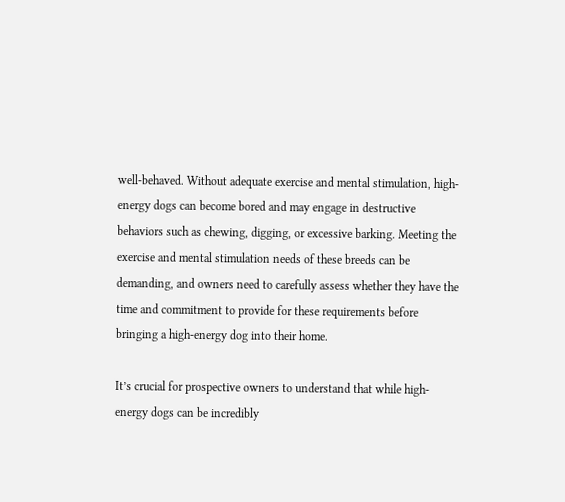well-behaved. Without adequate exercise and mental stimulation, high-energy dogs can become bored and may engage in destructive behaviors such as chewing, digging, or excessive barking. Meeting the exercise and mental stimulation needs of these breeds can be demanding, and owners need to carefully assess whether they have the time and commitment to provide for these requirements before bringing a high-energy dog into their home.

It’s crucial for prospective owners to understand that while high-energy dogs can be incredibly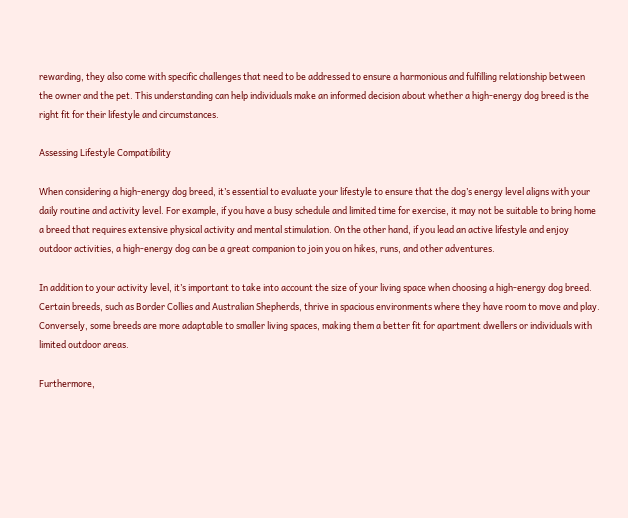rewarding, they also come with specific challenges that need to be addressed to ensure a harmonious and fulfilling relationship between the owner and the pet. This understanding can help individuals make an informed decision about whether a high-energy dog breed is the right fit for their lifestyle and circumstances.

Assessing Lifestyle Compatibility

When considering a high-energy dog breed, it’s essential to evaluate your lifestyle to ensure that the dog’s energy level aligns with your daily routine and activity level. For example, if you have a busy schedule and limited time for exercise, it may not be suitable to bring home a breed that requires extensive physical activity and mental stimulation. On the other hand, if you lead an active lifestyle and enjoy outdoor activities, a high-energy dog can be a great companion to join you on hikes, runs, and other adventures.

In addition to your activity level, it’s important to take into account the size of your living space when choosing a high-energy dog breed. Certain breeds, such as Border Collies and Australian Shepherds, thrive in spacious environments where they have room to move and play. Conversely, some breeds are more adaptable to smaller living spaces, making them a better fit for apartment dwellers or individuals with limited outdoor areas.

Furthermore,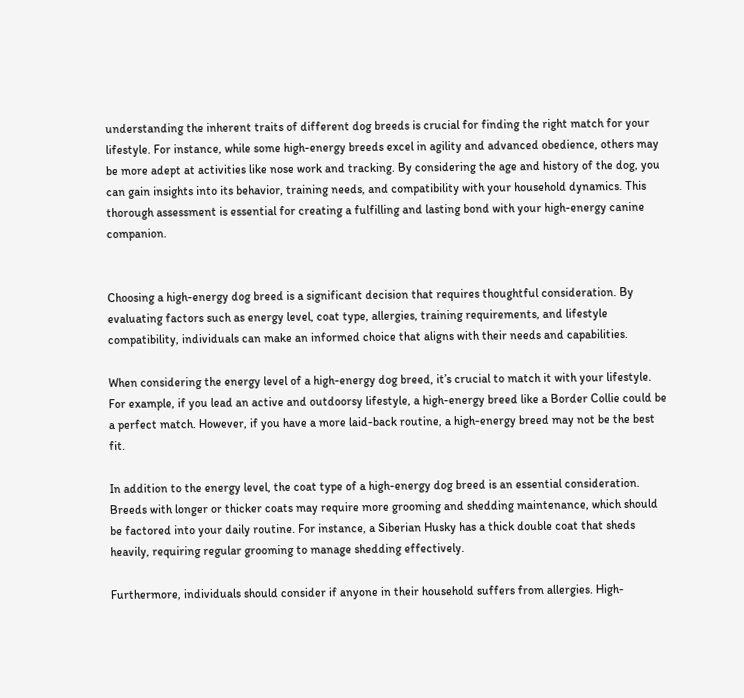understanding the inherent traits of different dog breeds is crucial for finding the right match for your lifestyle. For instance, while some high-energy breeds excel in agility and advanced obedience, others may be more adept at activities like nose work and tracking. By considering the age and history of the dog, you can gain insights into its behavior, training needs, and compatibility with your household dynamics. This thorough assessment is essential for creating a fulfilling and lasting bond with your high-energy canine companion.


Choosing a high-energy dog breed is a significant decision that requires thoughtful consideration. By evaluating factors such as energy level, coat type, allergies, training requirements, and lifestyle compatibility, individuals can make an informed choice that aligns with their needs and capabilities.

When considering the energy level of a high-energy dog breed, it’s crucial to match it with your lifestyle. For example, if you lead an active and outdoorsy lifestyle, a high-energy breed like a Border Collie could be a perfect match. However, if you have a more laid-back routine, a high-energy breed may not be the best fit.

In addition to the energy level, the coat type of a high-energy dog breed is an essential consideration. Breeds with longer or thicker coats may require more grooming and shedding maintenance, which should be factored into your daily routine. For instance, a Siberian Husky has a thick double coat that sheds heavily, requiring regular grooming to manage shedding effectively.

Furthermore, individuals should consider if anyone in their household suffers from allergies. High-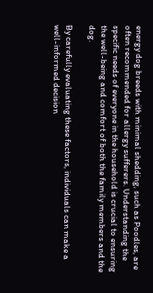energy dog breeds with minimal shedding, such as Poodles, are often recommended for allergy sufferers. Understanding the specific needs of everyone in the household is crucial to ensuring the well-being and comfort of both the family members and the dog.

By carefully evaluating these factors, individuals can make a well-informed decision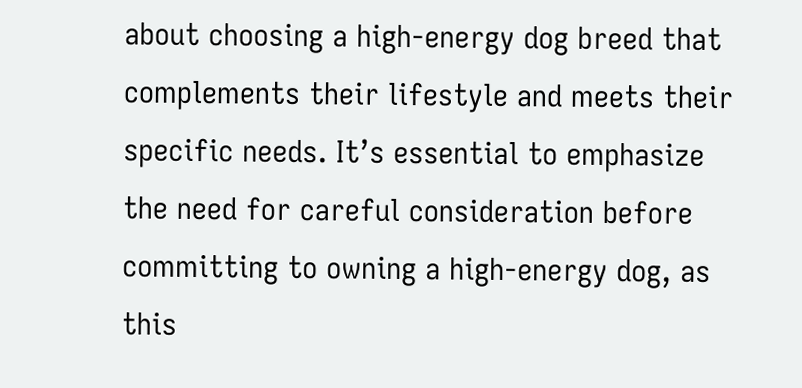about choosing a high-energy dog breed that complements their lifestyle and meets their specific needs. It’s essential to emphasize the need for careful consideration before committing to owning a high-energy dog, as this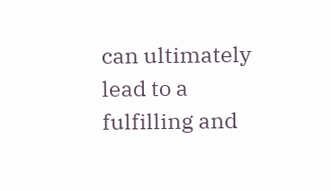can ultimately lead to a fulfilling and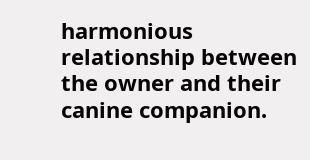harmonious relationship between the owner and their canine companion.